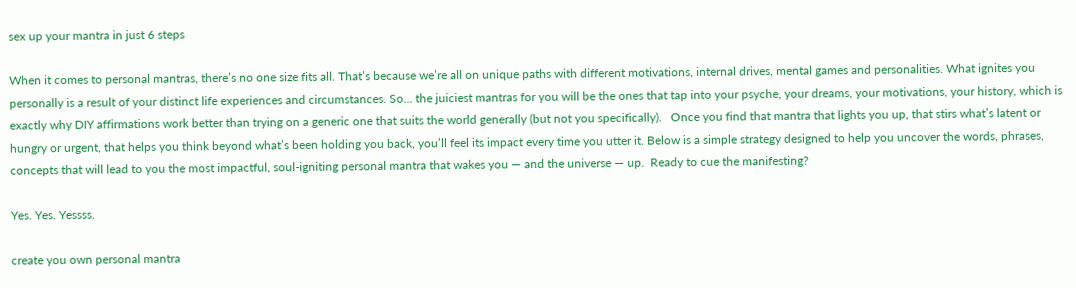sex up your mantra in just 6 steps

When it comes to personal mantras, there’s no one size fits all. That’s because we’re all on unique paths with different motivations, internal drives, mental games and personalities. What ignites you personally is a result of your distinct life experiences and circumstances. So… the juiciest mantras for you will be the ones that tap into your psyche, your dreams, your motivations, your history, which is exactly why DIY affirmations work better than trying on a generic one that suits the world generally (but not you specifically).   Once you find that mantra that lights you up, that stirs what’s latent or hungry or urgent, that helps you think beyond what’s been holding you back, you’ll feel its impact every time you utter it. Below is a simple strategy designed to help you uncover the words, phrases, concepts that will lead to you the most impactful, soul-igniting personal mantra that wakes you — and the universe — up.  Ready to cue the manifesting?

Yes. Yes. Yessss.

create you own personal mantra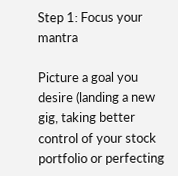Step 1: Focus your mantra

Picture a goal you desire (landing a new gig, taking better control of your stock portfolio or perfecting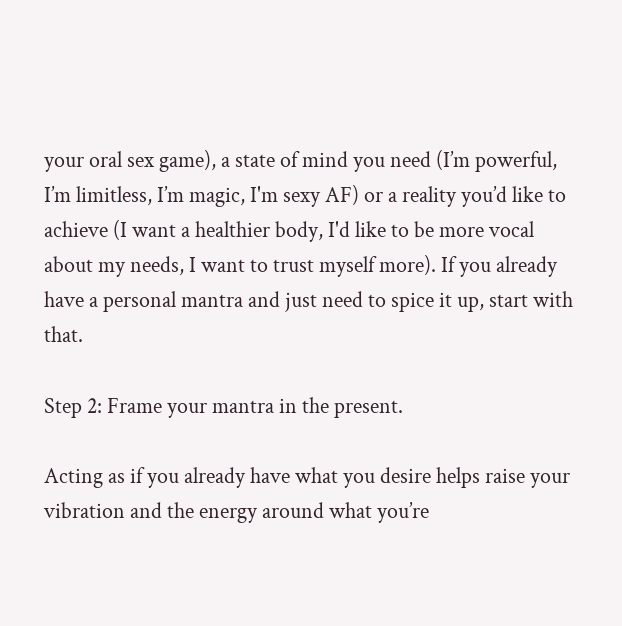your oral sex game), a state of mind you need (I’m powerful, I’m limitless, I’m magic, I'm sexy AF) or a reality you’d like to achieve (I want a healthier body, I'd like to be more vocal about my needs, I want to trust myself more). If you already have a personal mantra and just need to spice it up, start with that.

Step 2: Frame your mantra in the present.

Acting as if you already have what you desire helps raise your vibration and the energy around what you’re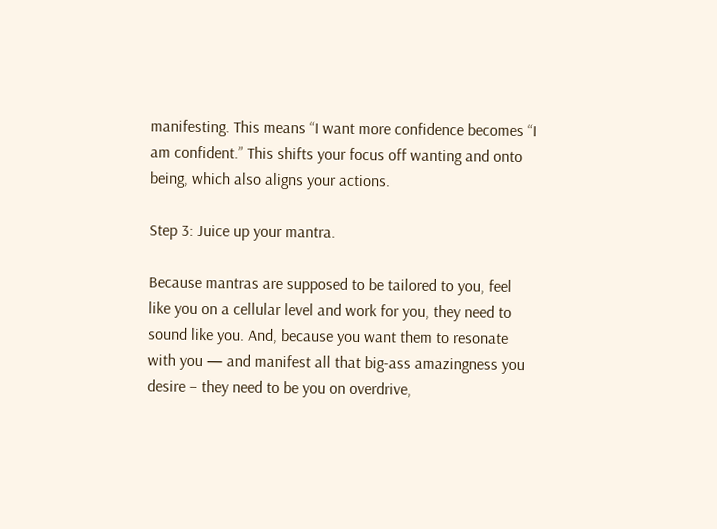manifesting. This means “I want more confidence becomes “I am confident.” This shifts your focus off wanting and onto being, which also aligns your actions.

Step 3: Juice up your mantra.

Because mantras are supposed to be tailored to you, feel like you on a cellular level and work for you, they need to sound like you. And, because you want them to resonate with you — and manifest all that big-ass amazingness you desire – they need to be you on overdrive,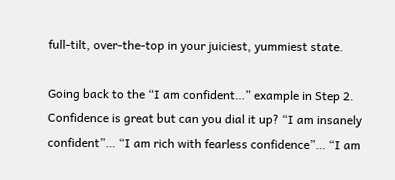full-tilt, over-the-top in your juiciest, yummiest state.

Going back to the “I am confident…” example in Step 2. Confidence is great but can you dial it up? “I am insanely confident”… “I am rich with fearless confidence”… “I am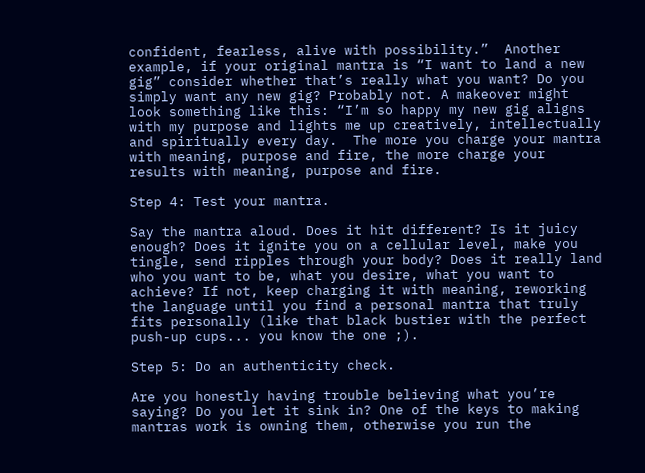confident, fearless, alive with possibility.”  Another example, if your original mantra is “I want to land a new gig” consider whether that’s really what you want? Do you simply want any new gig? Probably not. A makeover might look something like this: “I’m so happy my new gig aligns with my purpose and lights me up creatively, intellectually and spiritually every day.  The more you charge your mantra with meaning, purpose and fire, the more charge your results with meaning, purpose and fire.

Step 4: Test your mantra.

Say the mantra aloud. Does it hit different? Is it juicy enough? Does it ignite you on a cellular level, make you tingle, send ripples through your body? Does it really land who you want to be, what you desire, what you want to achieve? If not, keep charging it with meaning, reworking the language until you find a personal mantra that truly fits personally (like that black bustier with the perfect push-up cups... you know the one ;).

Step 5: Do an authenticity check.

Are you honestly having trouble believing what you’re saying? Do you let it sink in? One of the keys to making mantras work is owning them, otherwise you run the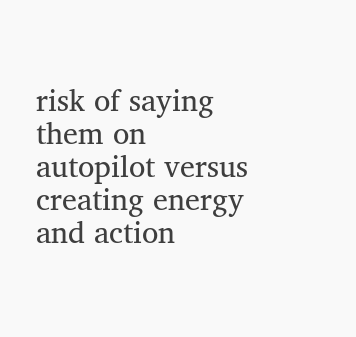risk of saying them on autopilot versus creating energy and action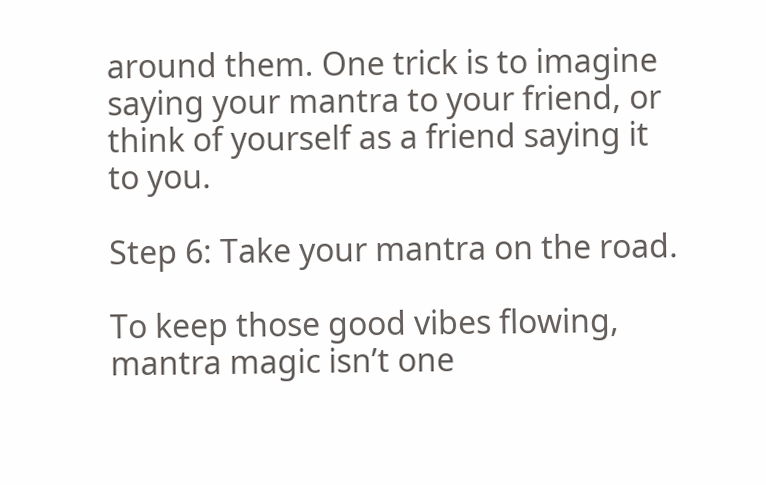around them. One trick is to imagine saying your mantra to your friend, or think of yourself as a friend saying it to you.

Step 6: Take your mantra on the road.

To keep those good vibes flowing, mantra magic isn’t one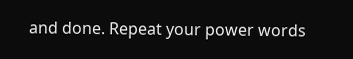and done. Repeat your power words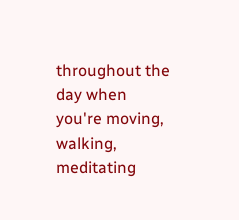throughout the day when you're moving, walking, meditating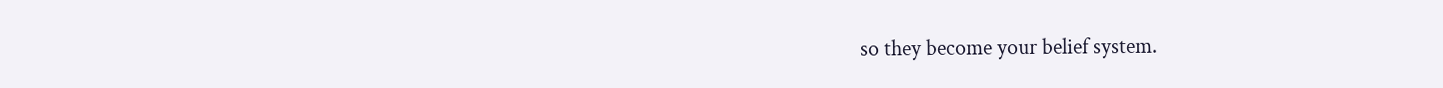so they become your belief system.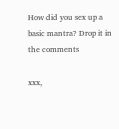How did you sex up a basic mantra? Drop it in the comments

xxx,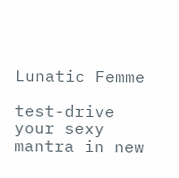Lunatic Femme

test-drive your sexy mantra in new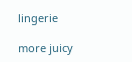lingerie

more juicy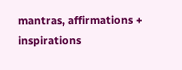mantras, affirmations + inspirations